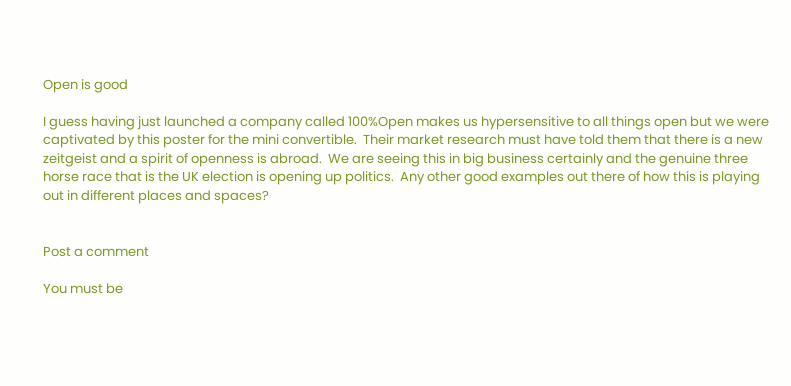Open is good

I guess having just launched a company called 100%Open makes us hypersensitive to all things open but we were captivated by this poster for the mini convertible.  Their market research must have told them that there is a new zeitgeist and a spirit of openness is abroad.  We are seeing this in big business certainly and the genuine three horse race that is the UK election is opening up politics.  Any other good examples out there of how this is playing out in different places and spaces?


Post a comment

You must be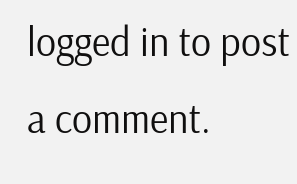logged in to post a comment.